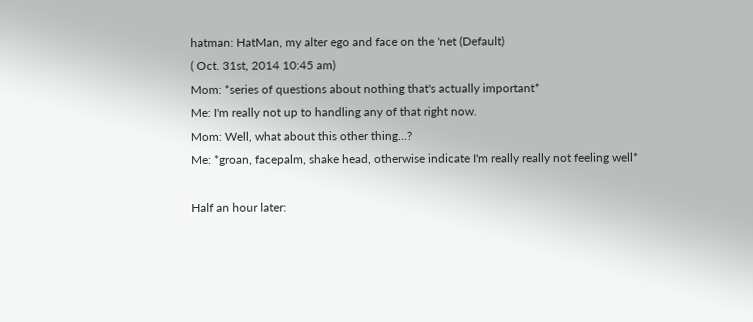hatman: HatMan, my alter ego and face on the 'net (Default)
( Oct. 31st, 2014 10:45 am)
Mom: *series of questions about nothing that's actually important*
Me: I'm really not up to handling any of that right now.
Mom: Well, what about this other thing...?
Me: *groan, facepalm, shake head, otherwise indicate I'm really really not feeling well*

Half an hour later: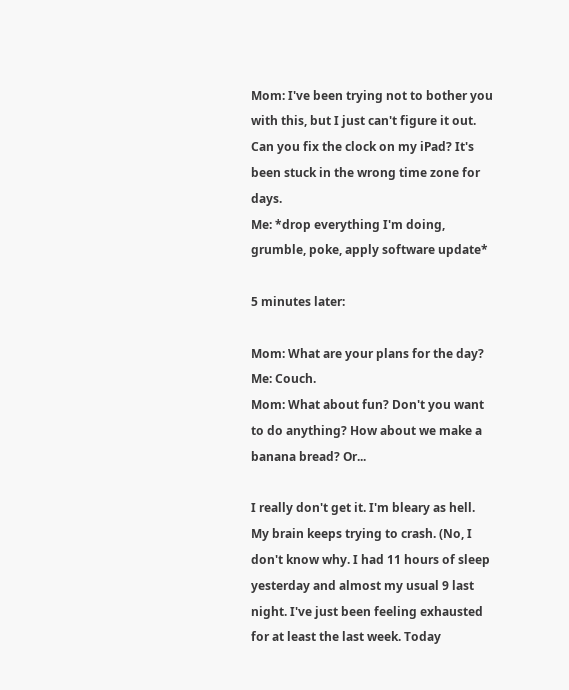Mom: I've been trying not to bother you with this, but I just can't figure it out. Can you fix the clock on my iPad? It's been stuck in the wrong time zone for days.
Me: *drop everything I'm doing, grumble, poke, apply software update*

5 minutes later:

Mom: What are your plans for the day?
Me: Couch.
Mom: What about fun? Don't you want to do anything? How about we make a banana bread? Or...

I really don't get it. I'm bleary as hell. My brain keeps trying to crash. (No, I don't know why. I had 11 hours of sleep yesterday and almost my usual 9 last night. I've just been feeling exhausted for at least the last week. Today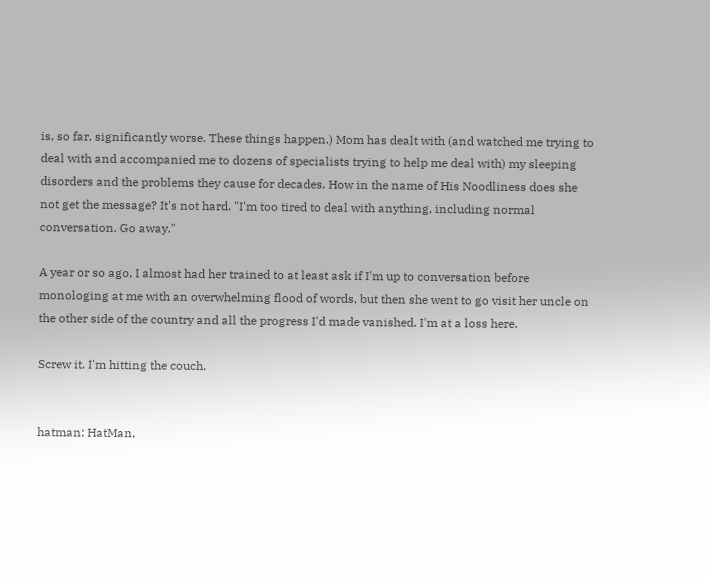is, so far, significantly worse. These things happen.) Mom has dealt with (and watched me trying to deal with and accompanied me to dozens of specialists trying to help me deal with) my sleeping disorders and the problems they cause for decades. How in the name of His Noodliness does she not get the message? It's not hard. "I'm too tired to deal with anything, including normal conversation. Go away."

A year or so ago, I almost had her trained to at least ask if I'm up to conversation before monologing at me with an overwhelming flood of words, but then she went to go visit her uncle on the other side of the country and all the progress I'd made vanished. I'm at a loss here.

Screw it. I'm hitting the couch.


hatman: HatMan,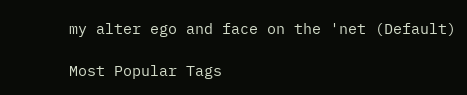my alter ego and face on the 'net (Default)

Most Popular Tags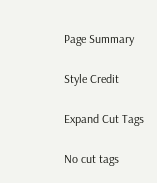Page Summary

Style Credit

Expand Cut Tags

No cut tags